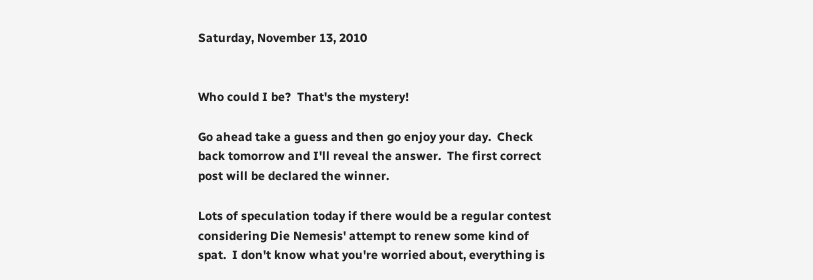Saturday, November 13, 2010


Who could I be?  That's the mystery!

Go ahead take a guess and then go enjoy your day.  Check back tomorrow and I'll reveal the answer.  The first correct post will be declared the winner.

Lots of speculation today if there would be a regular contest considering Die Nemesis' attempt to renew some kind of spat.  I don't know what you're worried about, everything is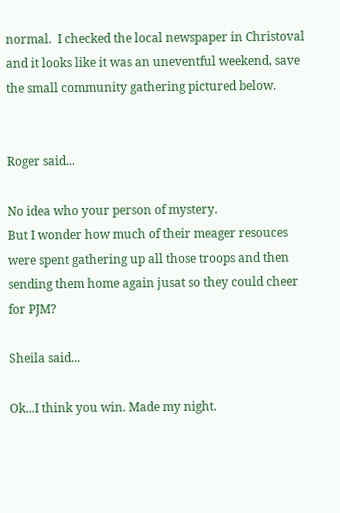normal.  I checked the local newspaper in Christoval and it looks like it was an uneventful weekend, save the small community gathering pictured below.


Roger said...

No idea who your person of mystery.
But I wonder how much of their meager resouces were spent gathering up all those troops and then sending them home again jusat so they could cheer for PJM?

Sheila said...

Ok...I think you win. Made my night.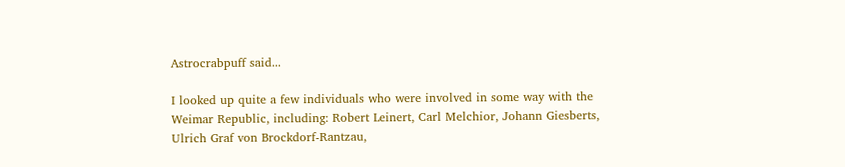Astrocrabpuff said...

I looked up quite a few individuals who were involved in some way with the Weimar Republic, including: Robert Leinert, Carl Melchior, Johann Giesberts, Ulrich Graf von Brockdorf-Rantzau,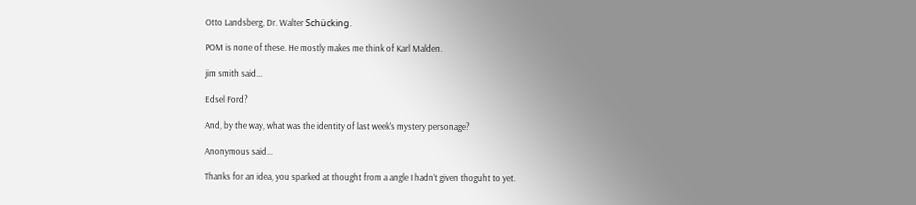Otto Landsberg, Dr. Walter Schücking.

POM is none of these. He mostly makes me think of Karl Malden.

jim smith said...

Edsel Ford?

And, by the way, what was the identity of last week's mystery personage?

Anonymous said...

Thanks for an idea, you sparked at thought from a angle I hadn’t given thoguht to yet.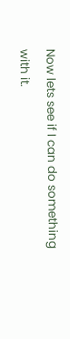Now lets see if I can do something with it.